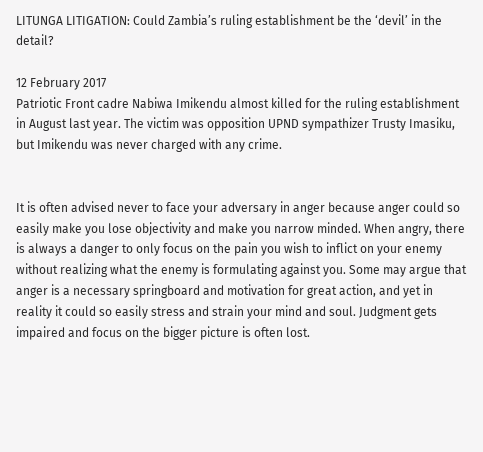LITUNGA LITIGATION: Could Zambia’s ruling establishment be the ‘devil’ in the detail?

12 February 2017
Patriotic Front cadre Nabiwa Imikendu almost killed for the ruling establishment in August last year. The victim was opposition UPND sympathizer Trusty Imasiku, but Imikendu was never charged with any crime.


It is often advised never to face your adversary in anger because anger could so easily make you lose objectivity and make you narrow minded. When angry, there is always a danger to only focus on the pain you wish to inflict on your enemy without realizing what the enemy is formulating against you. Some may argue that anger is a necessary springboard and motivation for great action, and yet in reality it could so easily stress and strain your mind and soul. Judgment gets impaired and focus on the bigger picture is often lost.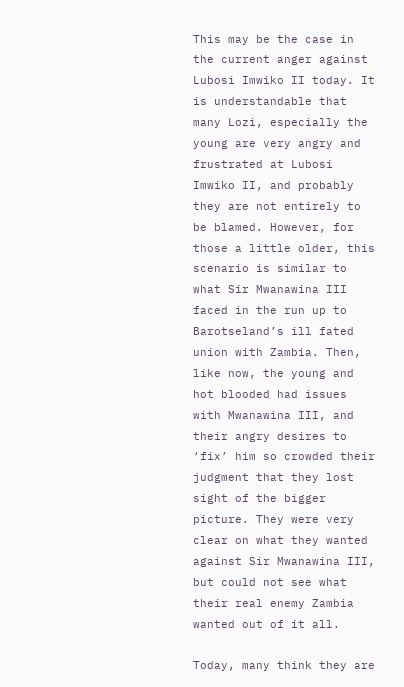This may be the case in the current anger against Lubosi Imwiko II today. It is understandable that many Lozi, especially the young are very angry and frustrated at Lubosi Imwiko II, and probably they are not entirely to be blamed. However, for those a little older, this scenario is similar to what Sir Mwanawina III faced in the run up to Barotseland’s ill fated union with Zambia. Then, like now, the young and hot blooded had issues with Mwanawina III, and their angry desires to ‘fix’ him so crowded their judgment that they lost sight of the bigger picture. They were very clear on what they wanted against Sir Mwanawina III, but could not see what their real enemy Zambia wanted out of it all.

Today, many think they are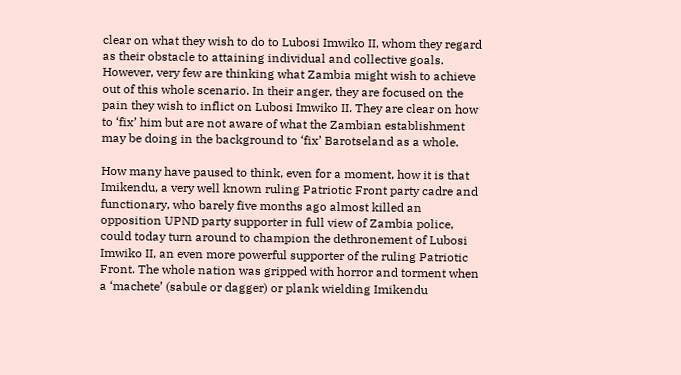clear on what they wish to do to Lubosi Imwiko II, whom they regard as their obstacle to attaining individual and collective goals. However, very few are thinking what Zambia might wish to achieve out of this whole scenario. In their anger, they are focused on the pain they wish to inflict on Lubosi Imwiko II. They are clear on how to ‘fix’ him but are not aware of what the Zambian establishment may be doing in the background to ‘fix’ Barotseland as a whole.

How many have paused to think, even for a moment, how it is that Imikendu, a very well known ruling Patriotic Front party cadre and functionary, who barely five months ago almost killed an opposition UPND party supporter in full view of Zambia police, could today turn around to champion the dethronement of Lubosi Imwiko II, an even more powerful supporter of the ruling Patriotic Front. The whole nation was gripped with horror and torment when a ‘machete’ (sabule or dagger) or plank wielding Imikendu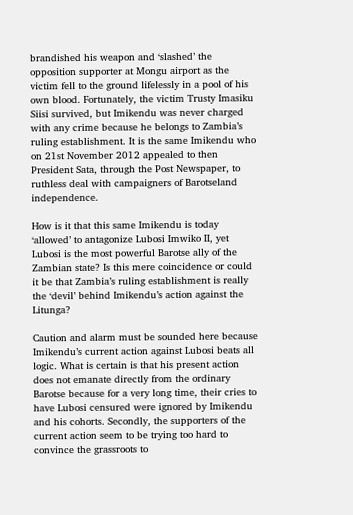brandished his weapon and ‘slashed’ the opposition supporter at Mongu airport as the victim fell to the ground lifelessly in a pool of his own blood. Fortunately, the victim Trusty Imasiku Siisi survived, but Imikendu was never charged with any crime because he belongs to Zambia’s ruling establishment. It is the same Imikendu who on 21st November 2012 appealed to then President Sata, through the Post Newspaper, to ruthless deal with campaigners of Barotseland independence.

How is it that this same Imikendu is today ‘allowed’ to antagonize Lubosi Imwiko II, yet Lubosi is the most powerful Barotse ally of the Zambian state? Is this mere coincidence or could it be that Zambia’s ruling establishment is really the ‘devil’ behind Imikendu’s action against the Litunga?

Caution and alarm must be sounded here because Imikendu’s current action against Lubosi beats all logic. What is certain is that his present action does not emanate directly from the ordinary Barotse because for a very long time, their cries to have Lubosi censured were ignored by Imikendu and his cohorts. Secondly, the supporters of the current action seem to be trying too hard to convince the grassroots to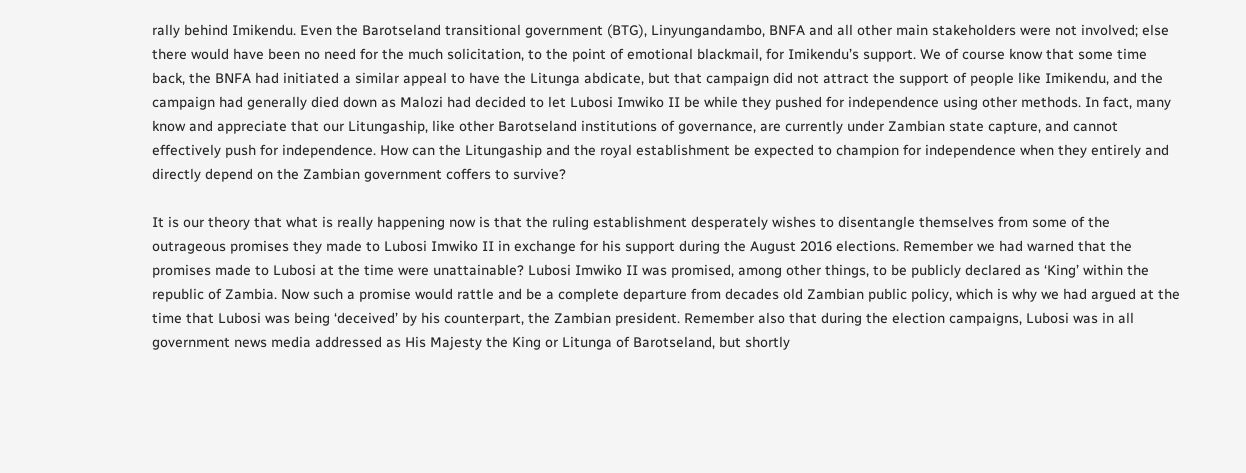rally behind Imikendu. Even the Barotseland transitional government (BTG), Linyungandambo, BNFA and all other main stakeholders were not involved; else there would have been no need for the much solicitation, to the point of emotional blackmail, for Imikendu’s support. We of course know that some time back, the BNFA had initiated a similar appeal to have the Litunga abdicate, but that campaign did not attract the support of people like Imikendu, and the campaign had generally died down as Malozi had decided to let Lubosi Imwiko II be while they pushed for independence using other methods. In fact, many know and appreciate that our Litungaship, like other Barotseland institutions of governance, are currently under Zambian state capture, and cannot effectively push for independence. How can the Litungaship and the royal establishment be expected to champion for independence when they entirely and directly depend on the Zambian government coffers to survive?

It is our theory that what is really happening now is that the ruling establishment desperately wishes to disentangle themselves from some of the outrageous promises they made to Lubosi Imwiko II in exchange for his support during the August 2016 elections. Remember we had warned that the promises made to Lubosi at the time were unattainable? Lubosi Imwiko II was promised, among other things, to be publicly declared as ‘King’ within the republic of Zambia. Now such a promise would rattle and be a complete departure from decades old Zambian public policy, which is why we had argued at the time that Lubosi was being ‘deceived’ by his counterpart, the Zambian president. Remember also that during the election campaigns, Lubosi was in all government news media addressed as His Majesty the King or Litunga of Barotseland, but shortly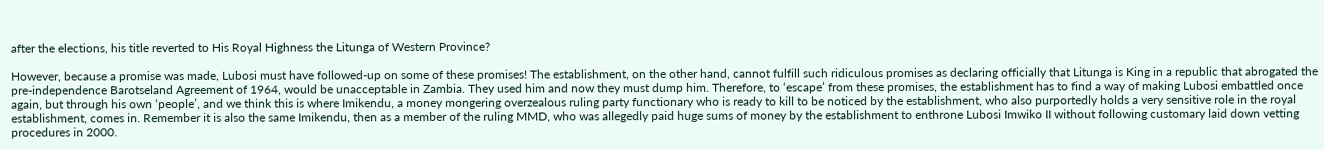after the elections, his title reverted to His Royal Highness the Litunga of Western Province?

However, because a promise was made, Lubosi must have followed-up on some of these promises! The establishment, on the other hand, cannot fulfill such ridiculous promises as declaring officially that Litunga is King in a republic that abrogated the pre-independence Barotseland Agreement of 1964, would be unacceptable in Zambia. They used him and now they must dump him. Therefore, to ‘escape’ from these promises, the establishment has to find a way of making Lubosi embattled once again, but through his own ‘people’, and we think this is where Imikendu, a money mongering overzealous ruling party functionary who is ready to kill to be noticed by the establishment, who also purportedly holds a very sensitive role in the royal establishment, comes in. Remember it is also the same Imikendu, then as a member of the ruling MMD, who was allegedly paid huge sums of money by the establishment to enthrone Lubosi Imwiko II without following customary laid down vetting procedures in 2000.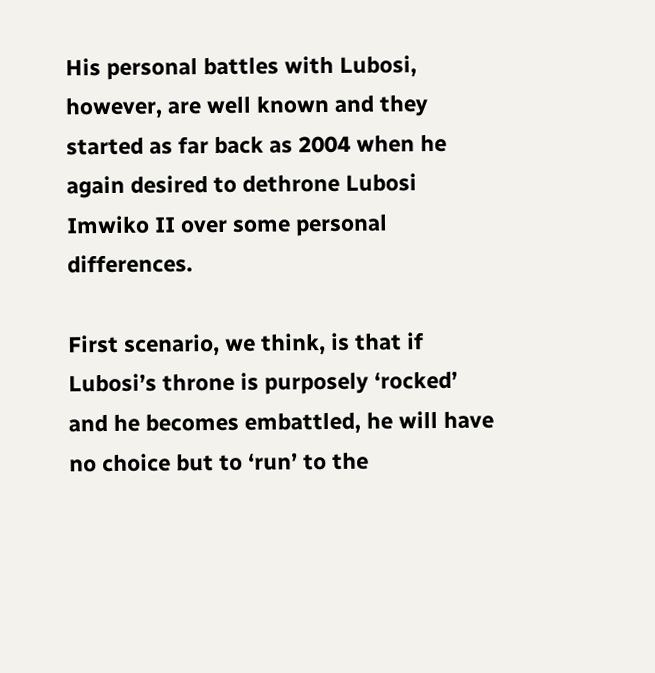His personal battles with Lubosi, however, are well known and they started as far back as 2004 when he again desired to dethrone Lubosi Imwiko II over some personal differences.

First scenario, we think, is that if Lubosi’s throne is purposely ‘rocked’ and he becomes embattled, he will have no choice but to ‘run’ to the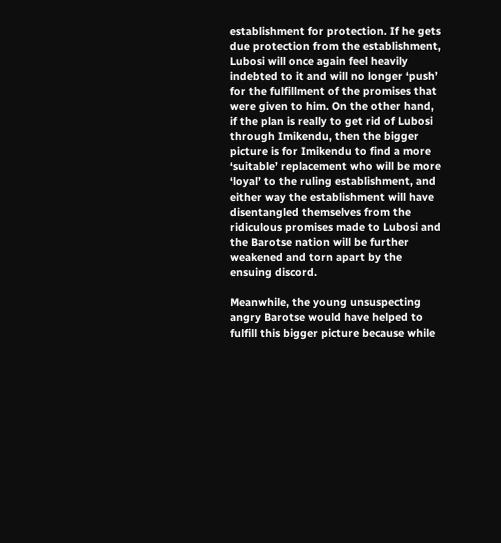establishment for protection. If he gets due protection from the establishment, Lubosi will once again feel heavily indebted to it and will no longer ‘push’ for the fulfillment of the promises that were given to him. On the other hand, if the plan is really to get rid of Lubosi through Imikendu, then the bigger picture is for Imikendu to find a more ‘suitable’ replacement who will be more ‘loyal’ to the ruling establishment, and either way the establishment will have disentangled themselves from the ridiculous promises made to Lubosi and the Barotse nation will be further weakened and torn apart by the ensuing discord.

Meanwhile, the young unsuspecting angry Barotse would have helped to fulfill this bigger picture because while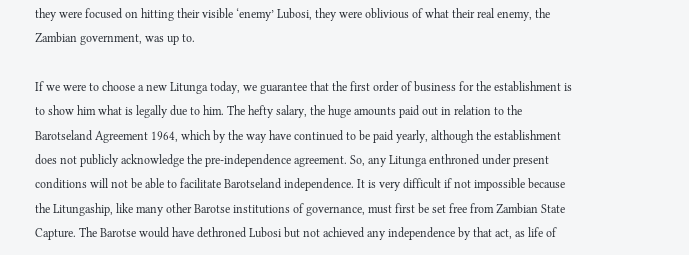they were focused on hitting their visible ‘enemy’ Lubosi, they were oblivious of what their real enemy, the Zambian government, was up to.

If we were to choose a new Litunga today, we guarantee that the first order of business for the establishment is to show him what is legally due to him. The hefty salary, the huge amounts paid out in relation to the Barotseland Agreement 1964, which by the way have continued to be paid yearly, although the establishment does not publicly acknowledge the pre-independence agreement. So, any Litunga enthroned under present conditions will not be able to facilitate Barotseland independence. It is very difficult if not impossible because the Litungaship, like many other Barotse institutions of governance, must first be set free from Zambian State Capture. The Barotse would have dethroned Lubosi but not achieved any independence by that act, as life of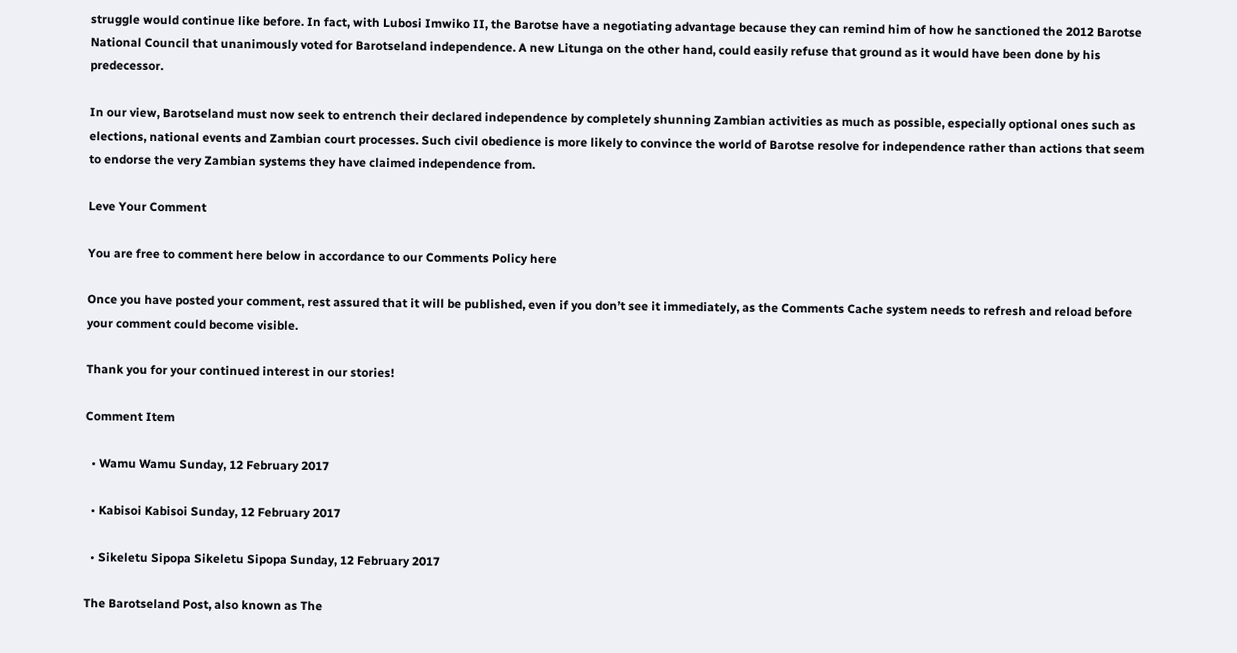struggle would continue like before. In fact, with Lubosi Imwiko II, the Barotse have a negotiating advantage because they can remind him of how he sanctioned the 2012 Barotse National Council that unanimously voted for Barotseland independence. A new Litunga on the other hand, could easily refuse that ground as it would have been done by his predecessor.

In our view, Barotseland must now seek to entrench their declared independence by completely shunning Zambian activities as much as possible, especially optional ones such as elections, national events and Zambian court processes. Such civil obedience is more likely to convince the world of Barotse resolve for independence rather than actions that seem to endorse the very Zambian systems they have claimed independence from.

Leve Your Comment

You are free to comment here below in accordance to our Comments Policy here

Once you have posted your comment, rest assured that it will be published, even if you don’t see it immediately, as the Comments Cache system needs to refresh and reload before your comment could become visible.

Thank you for your continued interest in our stories!

Comment Item

  • Wamu Wamu Sunday, 12 February 2017

  • Kabisoi Kabisoi Sunday, 12 February 2017

  • Sikeletu Sipopa Sikeletu Sipopa Sunday, 12 February 2017

The Barotseland Post, also known as The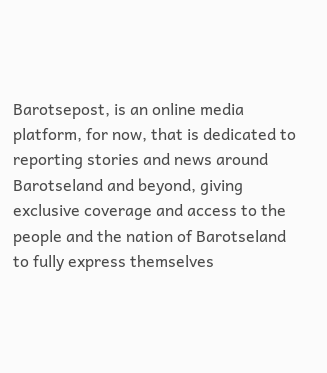Barotsepost, is an online media platform, for now, that is dedicated to reporting stories and news around Barotseland and beyond, giving exclusive coverage and access to the people and the nation of Barotseland to fully express themselves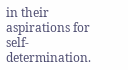in their aspirations for self- determination.